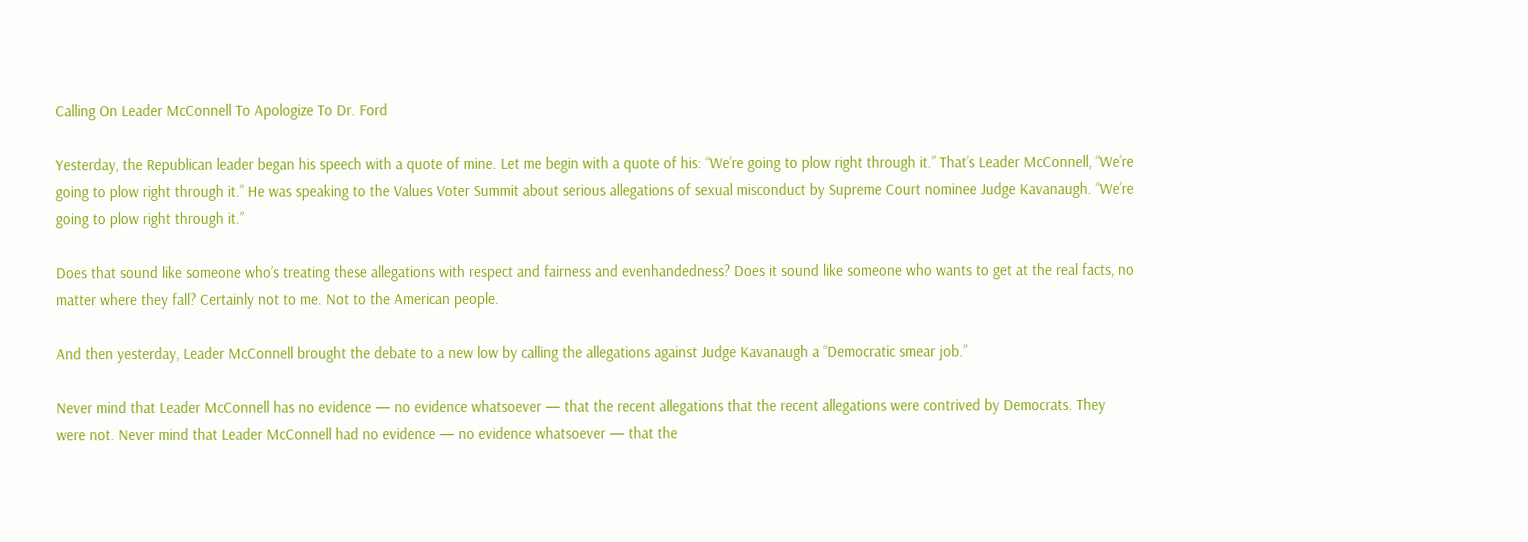Calling On Leader McConnell To Apologize To Dr. Ford

Yesterday, the Republican leader began his speech with a quote of mine. Let me begin with a quote of his: “We’re going to plow right through it.” That’s Leader McConnell, “We’re going to plow right through it.” He was speaking to the Values Voter Summit about serious allegations of sexual misconduct by Supreme Court nominee Judge Kavanaugh. “We’re going to plow right through it.”

Does that sound like someone who’s treating these allegations with respect and fairness and evenhandedness? Does it sound like someone who wants to get at the real facts, no matter where they fall? Certainly not to me. Not to the American people.

And then yesterday, Leader McConnell brought the debate to a new low by calling the allegations against Judge Kavanaugh a “Democratic smear job.”

Never mind that Leader McConnell has no evidence — no evidence whatsoever — that the recent allegations that the recent allegations were contrived by Democrats. They were not. Never mind that Leader McConnell had no evidence — no evidence whatsoever — that the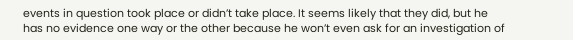events in question took place or didn’t take place. It seems likely that they did, but he has no evidence one way or the other because he won’t even ask for an investigation of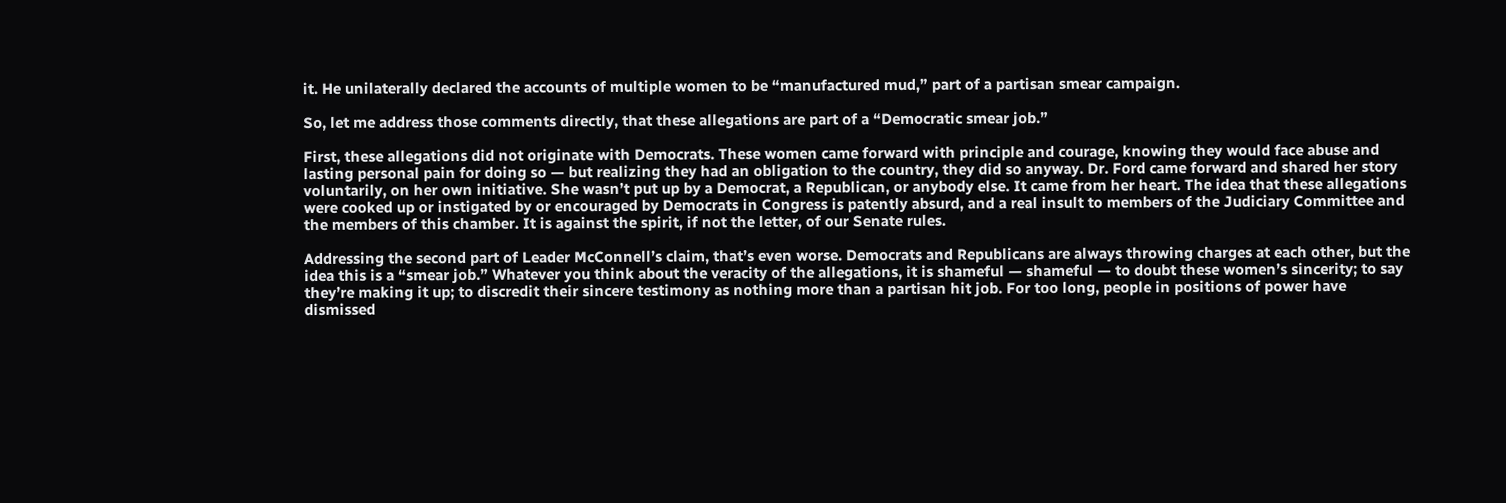it. He unilaterally declared the accounts of multiple women to be “manufactured mud,” part of a partisan smear campaign.

So, let me address those comments directly, that these allegations are part of a “Democratic smear job.”

First, these allegations did not originate with Democrats. These women came forward with principle and courage, knowing they would face abuse and lasting personal pain for doing so — but realizing they had an obligation to the country, they did so anyway. Dr. Ford came forward and shared her story voluntarily, on her own initiative. She wasn’t put up by a Democrat, a Republican, or anybody else. It came from her heart. The idea that these allegations were cooked up or instigated by or encouraged by Democrats in Congress is patently absurd, and a real insult to members of the Judiciary Committee and the members of this chamber. It is against the spirit, if not the letter, of our Senate rules.

Addressing the second part of Leader McConnell’s claim, that’s even worse. Democrats and Republicans are always throwing charges at each other, but the idea this is a “smear job.” Whatever you think about the veracity of the allegations, it is shameful — shameful — to doubt these women’s sincerity; to say they’re making it up; to discredit their sincere testimony as nothing more than a partisan hit job. For too long, people in positions of power have dismissed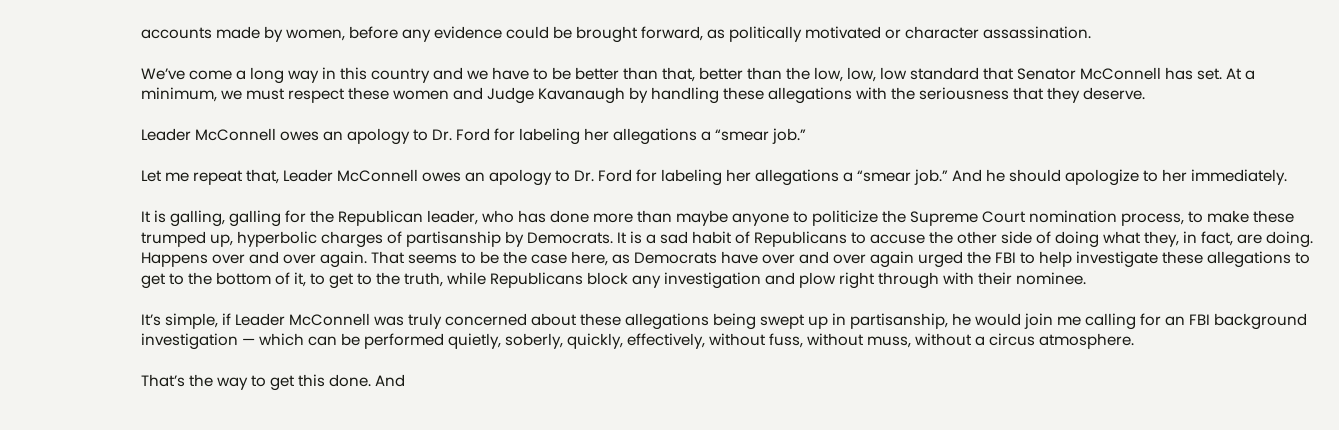accounts made by women, before any evidence could be brought forward, as politically motivated or character assassination.

We’ve come a long way in this country and we have to be better than that, better than the low, low, low standard that Senator McConnell has set. At a minimum, we must respect these women and Judge Kavanaugh by handling these allegations with the seriousness that they deserve.

Leader McConnell owes an apology to Dr. Ford for labeling her allegations a “smear job.”

Let me repeat that, Leader McConnell owes an apology to Dr. Ford for labeling her allegations a “smear job.” And he should apologize to her immediately.

It is galling, galling for the Republican leader, who has done more than maybe anyone to politicize the Supreme Court nomination process, to make these trumped up, hyperbolic charges of partisanship by Democrats. It is a sad habit of Republicans to accuse the other side of doing what they, in fact, are doing. Happens over and over again. That seems to be the case here, as Democrats have over and over again urged the FBI to help investigate these allegations to get to the bottom of it, to get to the truth, while Republicans block any investigation and plow right through with their nominee.

It’s simple, if Leader McConnell was truly concerned about these allegations being swept up in partisanship, he would join me calling for an FBI background investigation — which can be performed quietly, soberly, quickly, effectively, without fuss, without muss, without a circus atmosphere.

That’s the way to get this done. And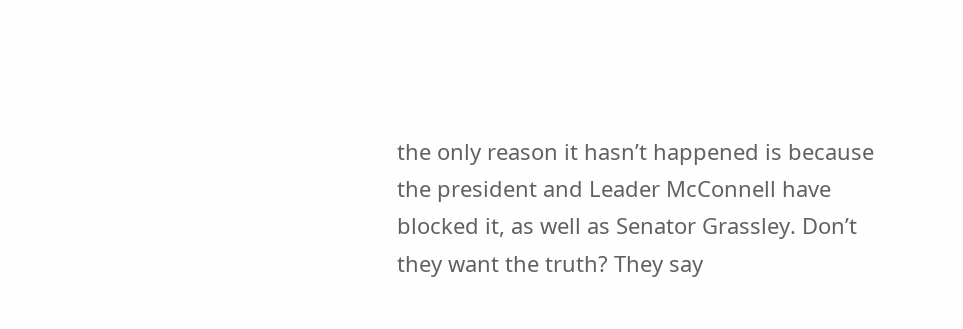the only reason it hasn’t happened is because the president and Leader McConnell have blocked it, as well as Senator Grassley. Don’t they want the truth? They say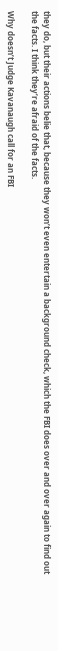they do, but their actions belie that, because they won’t even entertain a background check, which the FBI does over and over again to find out the facts. I think they’re afraid of the facts.

Why doesn’t Judge Kavanaugh call for an FBI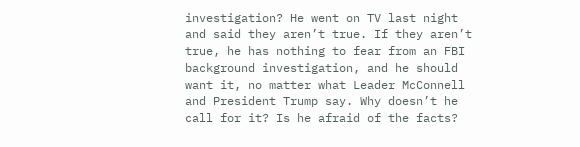investigation? He went on TV last night and said they aren’t true. If they aren’t true, he has nothing to fear from an FBI background investigation, and he should want it, no matter what Leader McConnell and President Trump say. Why doesn’t he call for it? Is he afraid of the facts?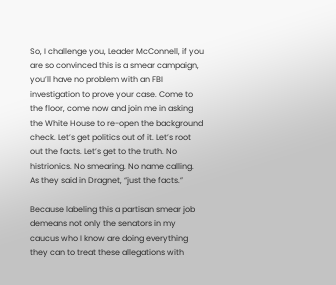So, I challenge you, Leader McConnell, if you are so convinced this is a smear campaign, you’ll have no problem with an FBI investigation to prove your case. Come to the floor, come now and join me in asking the White House to re-open the background check. Let’s get politics out of it. Let’s root out the facts. Let’s get to the truth. No histrionics. No smearing. No name calling. As they said in Dragnet, “just the facts.”

Because labeling this a partisan smear job demeans not only the senators in my caucus who I know are doing everything they can to treat these allegations with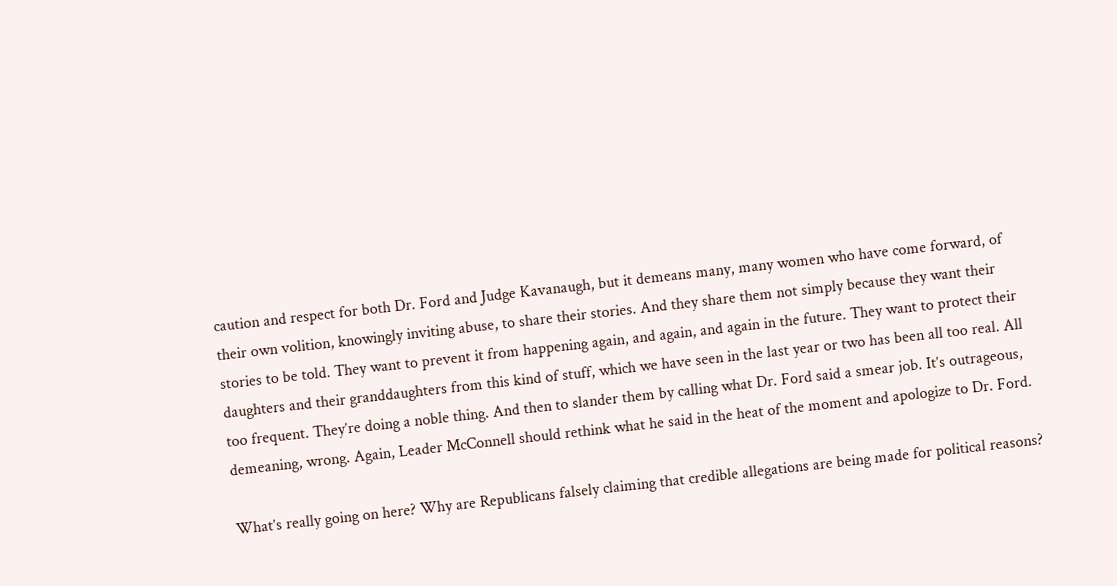caution and respect for both Dr. Ford and Judge Kavanaugh, but it demeans many, many women who have come forward, of their own volition, knowingly inviting abuse, to share their stories. And they share them not simply because they want their stories to be told. They want to prevent it from happening again, and again, and again in the future. They want to protect their daughters and their granddaughters from this kind of stuff, which we have seen in the last year or two has been all too real. All too frequent. They’re doing a noble thing. And then to slander them by calling what Dr. Ford said a smear job. It’s outrageous, demeaning, wrong. Again, Leader McConnell should rethink what he said in the heat of the moment and apologize to Dr. Ford.

What’s really going on here? Why are Republicans falsely claiming that credible allegations are being made for political reasons?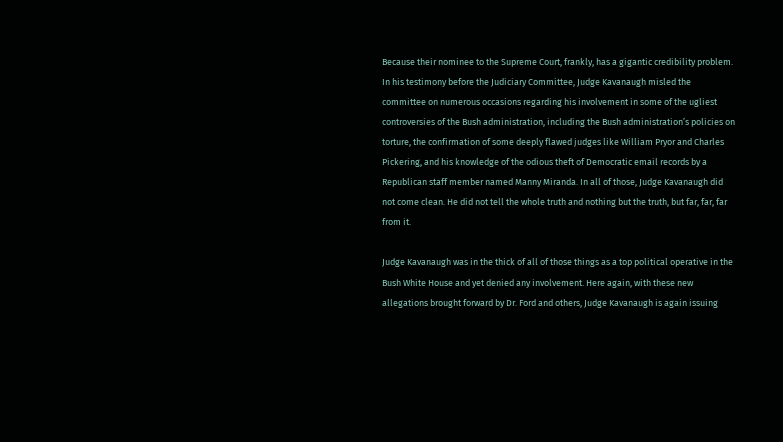Because their nominee to the Supreme Court, frankly, has a gigantic credibility problem. In his testimony before the Judiciary Committee, Judge Kavanaugh misled the committee on numerous occasions regarding his involvement in some of the ugliest controversies of the Bush administration, including the Bush administration’s policies on torture, the confirmation of some deeply flawed judges like William Pryor and Charles Pickering, and his knowledge of the odious theft of Democratic email records by a Republican staff member named Manny Miranda. In all of those, Judge Kavanaugh did not come clean. He did not tell the whole truth and nothing but the truth, but far, far, far from it.

Judge Kavanaugh was in the thick of all of those things as a top political operative in the Bush White House and yet denied any involvement. Here again, with these new allegations brought forward by Dr. Ford and others, Judge Kavanaugh is again issuing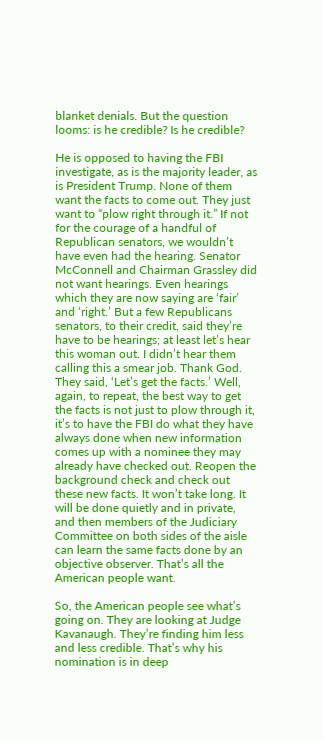blanket denials. But the question looms: is he credible? Is he credible?

He is opposed to having the FBI investigate, as is the majority leader, as is President Trump. None of them want the facts to come out. They just want to “plow right through it.” If not for the courage of a handful of Republican senators, we wouldn’t have even had the hearing. Senator McConnell and Chairman Grassley did not want hearings. Even hearings which they are now saying are ‘fair’ and ‘right.’ But a few Republicans senators, to their credit, said they’re have to be hearings; at least let’s hear this woman out. I didn’t hear them calling this a smear job. Thank God. They said, ‘Let’s get the facts.’ Well, again, to repeat, the best way to get the facts is not just to plow through it, it’s to have the FBI do what they have always done when new information comes up with a nominee they may already have checked out. Reopen the background check and check out these new facts. It won’t take long. It will be done quietly and in private, and then members of the Judiciary Committee on both sides of the aisle can learn the same facts done by an objective observer. That’s all the American people want.

So, the American people see what’s going on. They are looking at Judge Kavanaugh. They’re finding him less and less credible. That’s why his nomination is in deep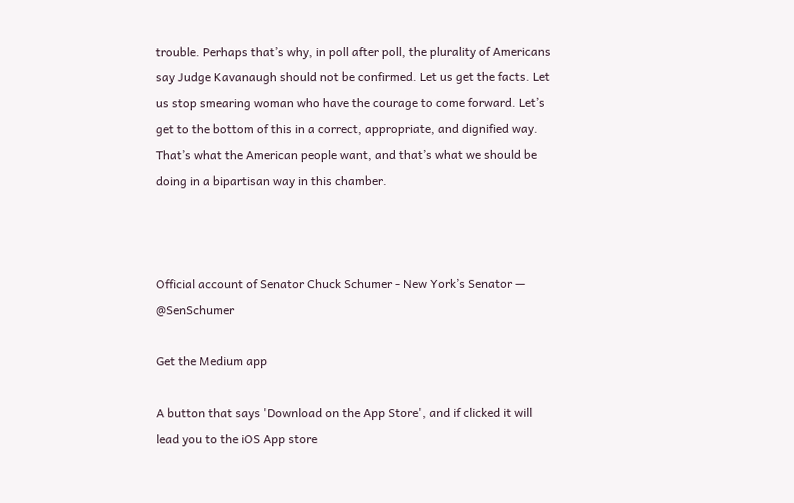trouble. Perhaps that’s why, in poll after poll, the plurality of Americans say Judge Kavanaugh should not be confirmed. Let us get the facts. Let us stop smearing woman who have the courage to come forward. Let’s get to the bottom of this in a correct, appropriate, and dignified way. That’s what the American people want, and that’s what we should be doing in a bipartisan way in this chamber.



Official account of Senator Chuck Schumer - New York’s Senator — @SenSchumer

Get the Medium app

A button that says 'Download on the App Store', and if clicked it will lead you to the iOS App store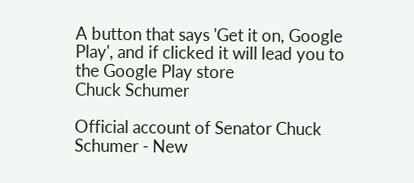A button that says 'Get it on, Google Play', and if clicked it will lead you to the Google Play store
Chuck Schumer

Official account of Senator Chuck Schumer - New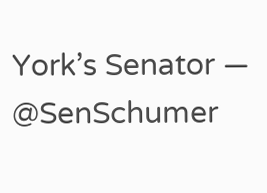York’s Senator — @SenSchumer